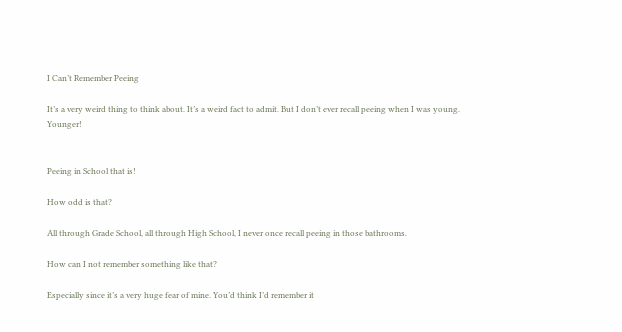I Can’t Remember Peeing

It’s a very weird thing to think about. It’s a weird fact to admit. But I don’t ever recall peeing when I was young. Younger!


Peeing in School that is!

How odd is that?

All through Grade School, all through High School, I never once recall peeing in those bathrooms.

How can I not remember something like that?

Especially since it’s a very huge fear of mine. You’d think I’d remember it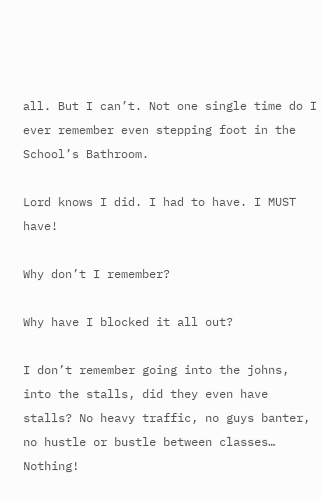all. But I can’t. Not one single time do I ever remember even stepping foot in the School’s Bathroom.

Lord knows I did. I had to have. I MUST have!

Why don’t I remember?

Why have I blocked it all out?

I don’t remember going into the johns, into the stalls, did they even have stalls? No heavy traffic, no guys banter, no hustle or bustle between classes… Nothing!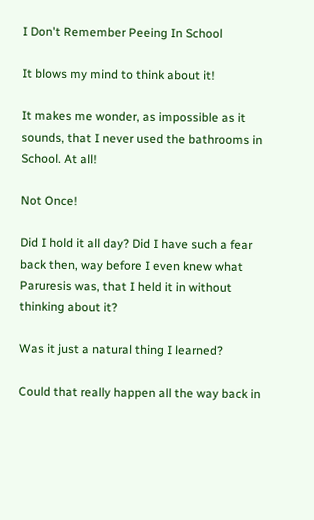I Don't Remember Peeing In School

It blows my mind to think about it!

It makes me wonder, as impossible as it sounds, that I never used the bathrooms in School. At all!

Not Once!

Did I hold it all day? Did I have such a fear back then, way before I even knew what Paruresis was, that I held it in without thinking about it?

Was it just a natural thing I learned?

Could that really happen all the way back in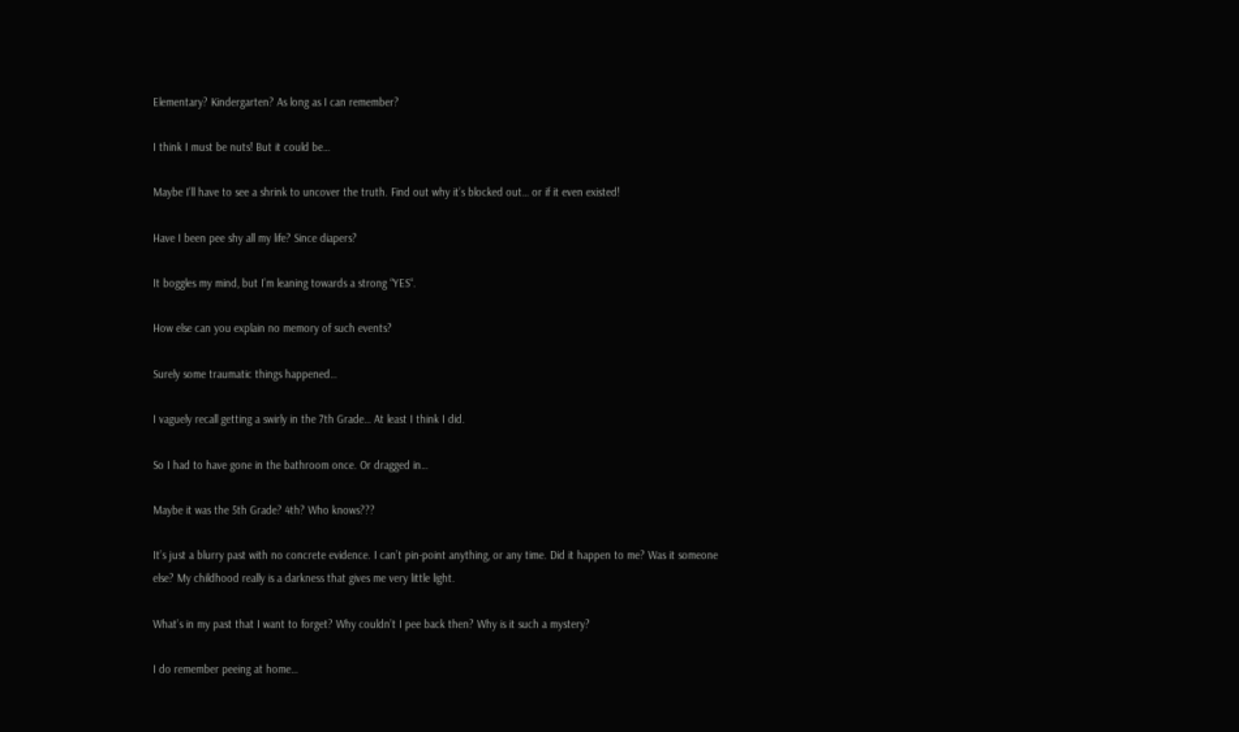Elementary? Kindergarten? As long as I can remember?

I think I must be nuts! But it could be…

Maybe I’ll have to see a shrink to uncover the truth. Find out why it’s blocked out… or if it even existed!

Have I been pee shy all my life? Since diapers?

It boggles my mind, but I’m leaning towards a strong “YES“.

How else can you explain no memory of such events?

Surely some traumatic things happened…

I vaguely recall getting a swirly in the 7th Grade… At least I think I did.

So I had to have gone in the bathroom once. Or dragged in…

Maybe it was the 5th Grade? 4th? Who knows???

It’s just a blurry past with no concrete evidence. I can’t pin-point anything, or any time. Did it happen to me? Was it someone else? My childhood really is a darkness that gives me very little light.

What’s in my past that I want to forget? Why couldn’t I pee back then? Why is it such a mystery?

I do remember peeing at home…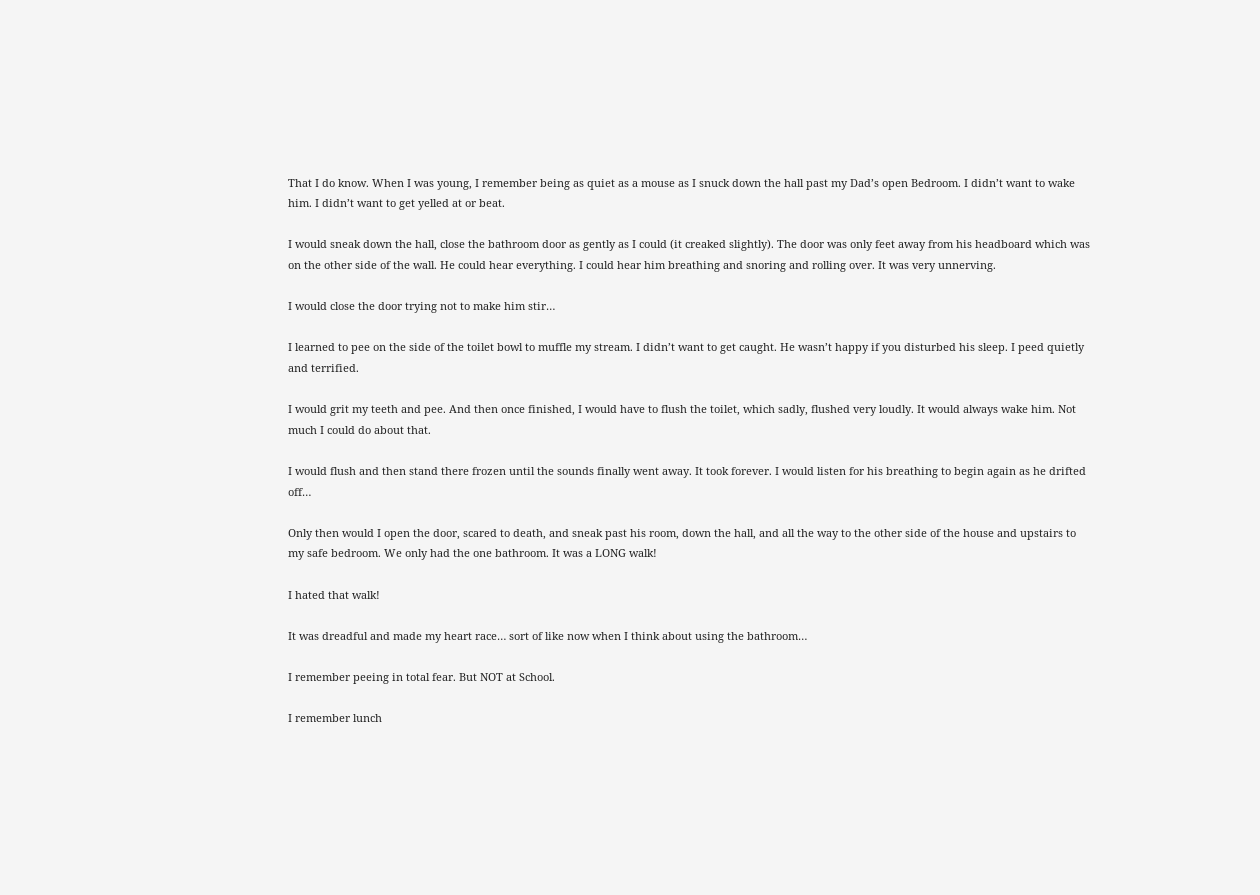That I do know. When I was young, I remember being as quiet as a mouse as I snuck down the hall past my Dad’s open Bedroom. I didn’t want to wake him. I didn’t want to get yelled at or beat.

I would sneak down the hall, close the bathroom door as gently as I could (it creaked slightly). The door was only feet away from his headboard which was on the other side of the wall. He could hear everything. I could hear him breathing and snoring and rolling over. It was very unnerving.

I would close the door trying not to make him stir…

I learned to pee on the side of the toilet bowl to muffle my stream. I didn’t want to get caught. He wasn’t happy if you disturbed his sleep. I peed quietly and terrified.

I would grit my teeth and pee. And then once finished, I would have to flush the toilet, which sadly, flushed very loudly. It would always wake him. Not much I could do about that.

I would flush and then stand there frozen until the sounds finally went away. It took forever. I would listen for his breathing to begin again as he drifted off…

Only then would I open the door, scared to death, and sneak past his room, down the hall, and all the way to the other side of the house and upstairs to my safe bedroom. We only had the one bathroom. It was a LONG walk!

I hated that walk!

It was dreadful and made my heart race… sort of like now when I think about using the bathroom…

I remember peeing in total fear. But NOT at School.

I remember lunch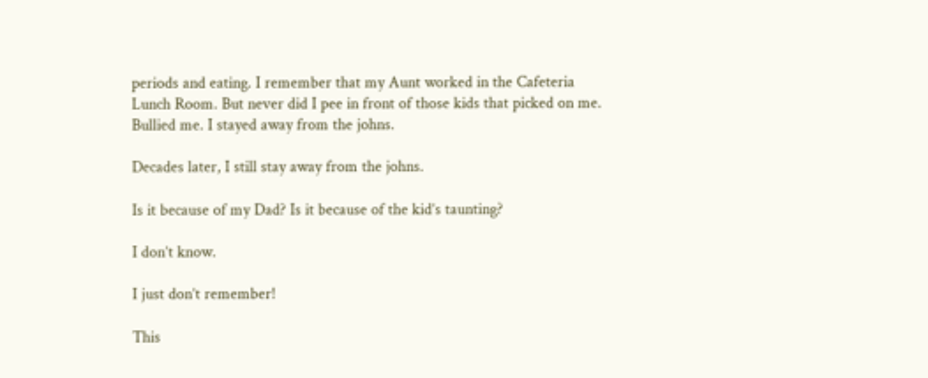periods and eating. I remember that my Aunt worked in the Cafeteria Lunch Room. But never did I pee in front of those kids that picked on me. Bullied me. I stayed away from the johns.

Decades later, I still stay away from the johns.

Is it because of my Dad? Is it because of the kid’s taunting?

I don’t know.

I just don’t remember!

This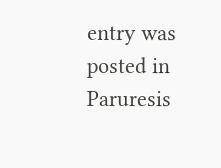entry was posted in Paruresis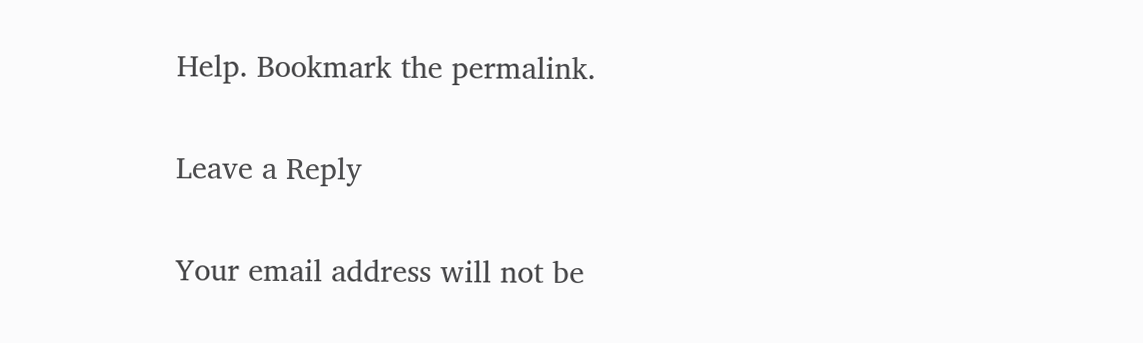Help. Bookmark the permalink.

Leave a Reply

Your email address will not be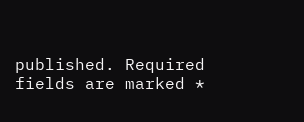published. Required fields are marked *